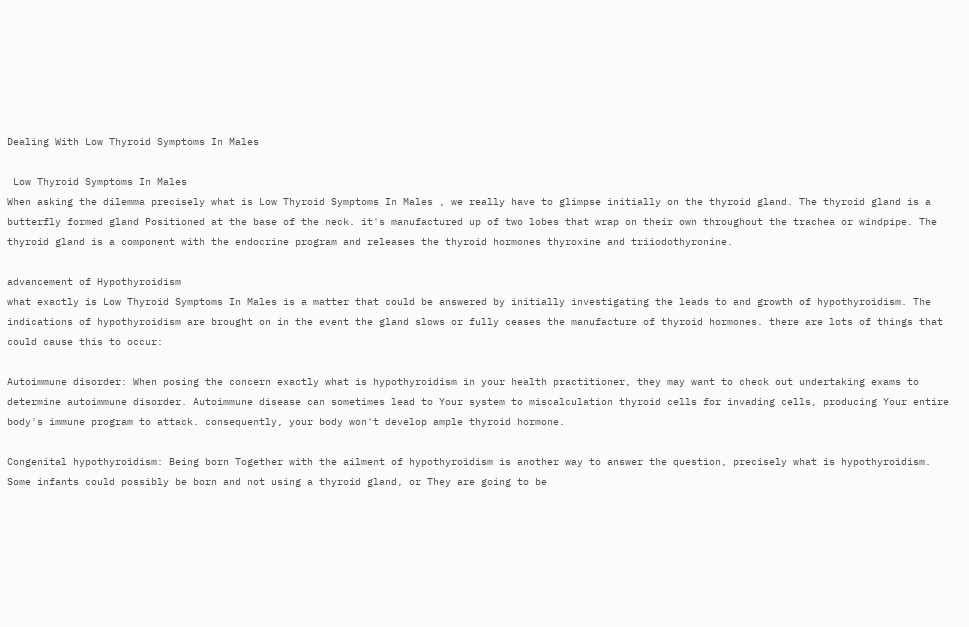Dealing With Low Thyroid Symptoms In Males

 Low Thyroid Symptoms In Males
When asking the dilemma precisely what is Low Thyroid Symptoms In Males , we really have to glimpse initially on the thyroid gland. The thyroid gland is a butterfly formed gland Positioned at the base of the neck. it's manufactured up of two lobes that wrap on their own throughout the trachea or windpipe. The thyroid gland is a component with the endocrine program and releases the thyroid hormones thyroxine and triiodothyronine.

advancement of Hypothyroidism
what exactly is Low Thyroid Symptoms In Males is a matter that could be answered by initially investigating the leads to and growth of hypothyroidism. The indications of hypothyroidism are brought on in the event the gland slows or fully ceases the manufacture of thyroid hormones. there are lots of things that could cause this to occur:

Autoimmune disorder: When posing the concern exactly what is hypothyroidism in your health practitioner, they may want to check out undertaking exams to determine autoimmune disorder. Autoimmune disease can sometimes lead to Your system to miscalculation thyroid cells for invading cells, producing Your entire body's immune program to attack. consequently, your body won't develop ample thyroid hormone.

Congenital hypothyroidism: Being born Together with the ailment of hypothyroidism is another way to answer the question, precisely what is hypothyroidism. Some infants could possibly be born and not using a thyroid gland, or They are going to be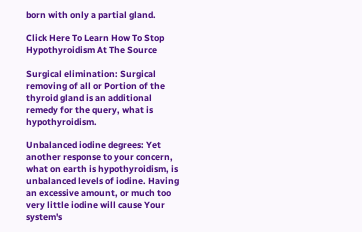born with only a partial gland.

Click Here To Learn How To Stop Hypothyroidism At The Source

Surgical elimination: Surgical removing of all or Portion of the thyroid gland is an additional remedy for the query, what is hypothyroidism.

Unbalanced iodine degrees: Yet another response to your concern, what on earth is hypothyroidism, is unbalanced levels of iodine. Having an excessive amount, or much too very little iodine will cause Your system's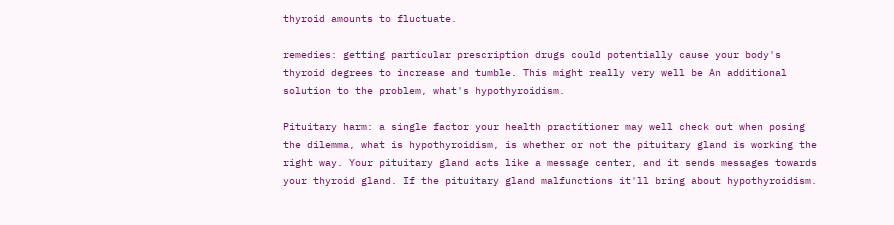thyroid amounts to fluctuate.

remedies: getting particular prescription drugs could potentially cause your body's thyroid degrees to increase and tumble. This might really very well be An additional solution to the problem, what's hypothyroidism.

Pituitary harm: a single factor your health practitioner may well check out when posing the dilemma, what is hypothyroidism, is whether or not the pituitary gland is working the right way. Your pituitary gland acts like a message center, and it sends messages towards your thyroid gland. If the pituitary gland malfunctions it'll bring about hypothyroidism.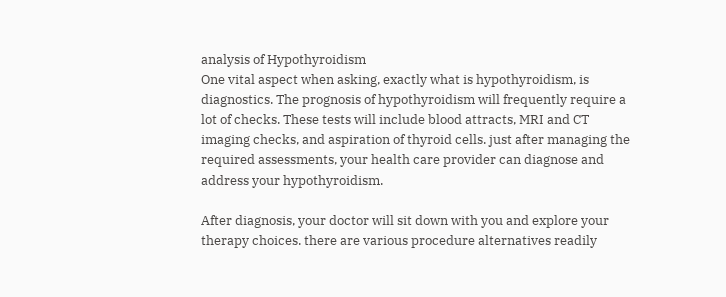analysis of Hypothyroidism
One vital aspect when asking, exactly what is hypothyroidism, is diagnostics. The prognosis of hypothyroidism will frequently require a lot of checks. These tests will include blood attracts, MRI and CT imaging checks, and aspiration of thyroid cells. just after managing the required assessments, your health care provider can diagnose and address your hypothyroidism.

After diagnosis, your doctor will sit down with you and explore your therapy choices. there are various procedure alternatives readily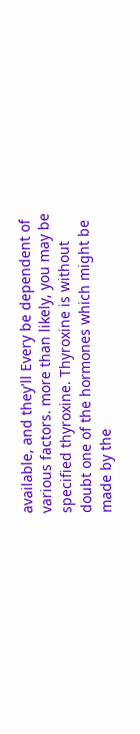available, and they'll Every be dependent of various factors. more than likely, you may be specified thyroxine. Thyroxine is without doubt one of the hormones which might be made by the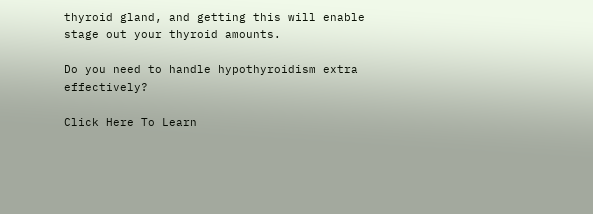thyroid gland, and getting this will enable stage out your thyroid amounts.

Do you need to handle hypothyroidism extra effectively?

Click Here To Learn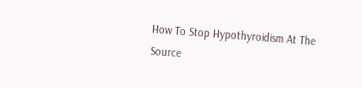How To Stop Hypothyroidism At The Source